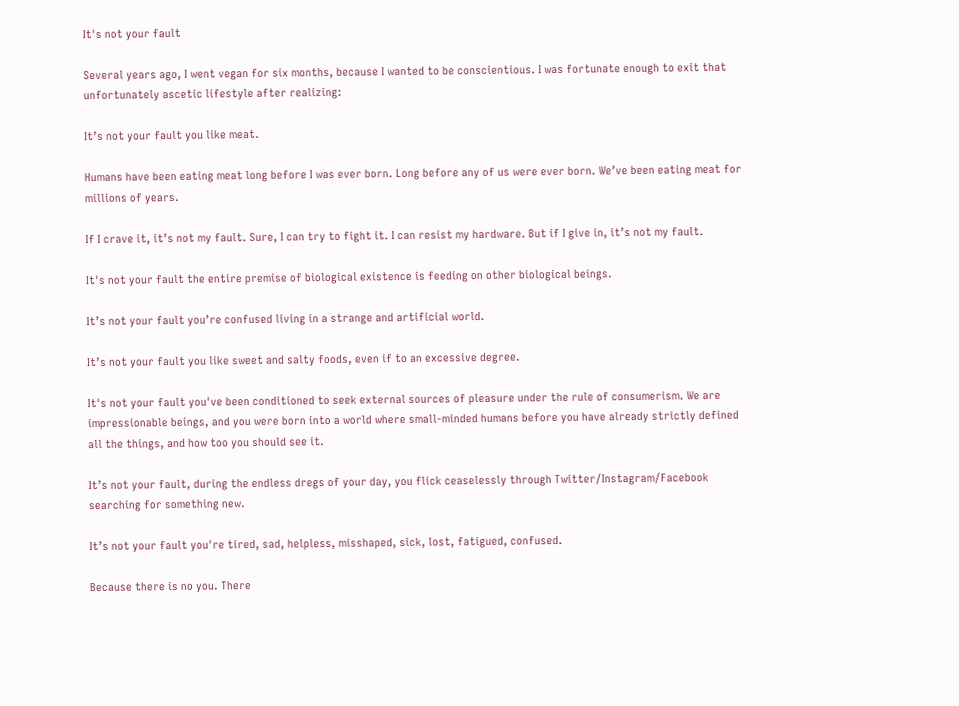It's not your fault

Several years ago, I went vegan for six months, because I wanted to be conscientious. I was fortunate enough to exit that unfortunately ascetic lifestyle after realizing:

It’s not your fault you like meat.

Humans have been eating meat long before I was ever born. Long before any of us were ever born. We’ve been eating meat for millions of years.

If I crave it, it’s not my fault. Sure, I can try to fight it. I can resist my hardware. But if I give in, it’s not my fault.

It's not your fault the entire premise of biological existence is feeding on other biological beings.

It’s not your fault you’re confused living in a strange and artificial world.

It’s not your fault you like sweet and salty foods, even if to an excessive degree.

It's not your fault you've been conditioned to seek external sources of pleasure under the rule of consumerism. We are impressionable beings, and you were born into a world where small-minded humans before you have already strictly defined all the things, and how too you should see it.

It’s not your fault, during the endless dregs of your day, you flick ceaselessly through Twitter/Instagram/Facebook searching for something new.

It’s not your fault you're tired, sad, helpless, misshaped, sick, lost, fatigued, confused.

Because there is no you. There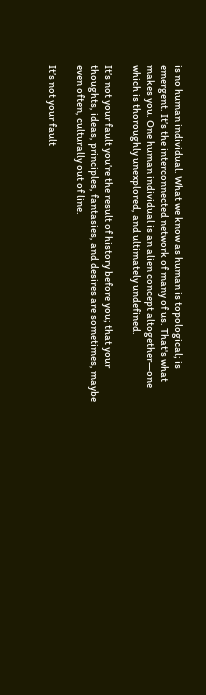is no human individual. What we know as human is topological; is emergent. It’s the interconnected network of many of us. That's what makes you. One human individual is an alien concept altogether—one which is thoroughly unexplored, and ultimately undefined.

It’s not your fault you’re the result of history before you; that your thoughts, ideas, principles, fantasies, and desires are sometimes, maybe even often, culturally out of line.

It’s not your fault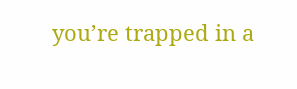you’re trapped in a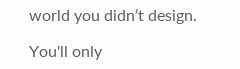world you didn’t design.

You'll only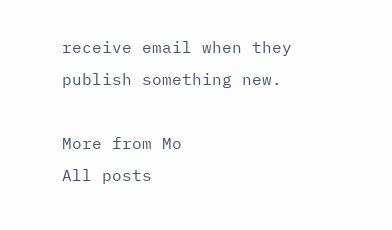receive email when they publish something new.

More from Mo
All posts